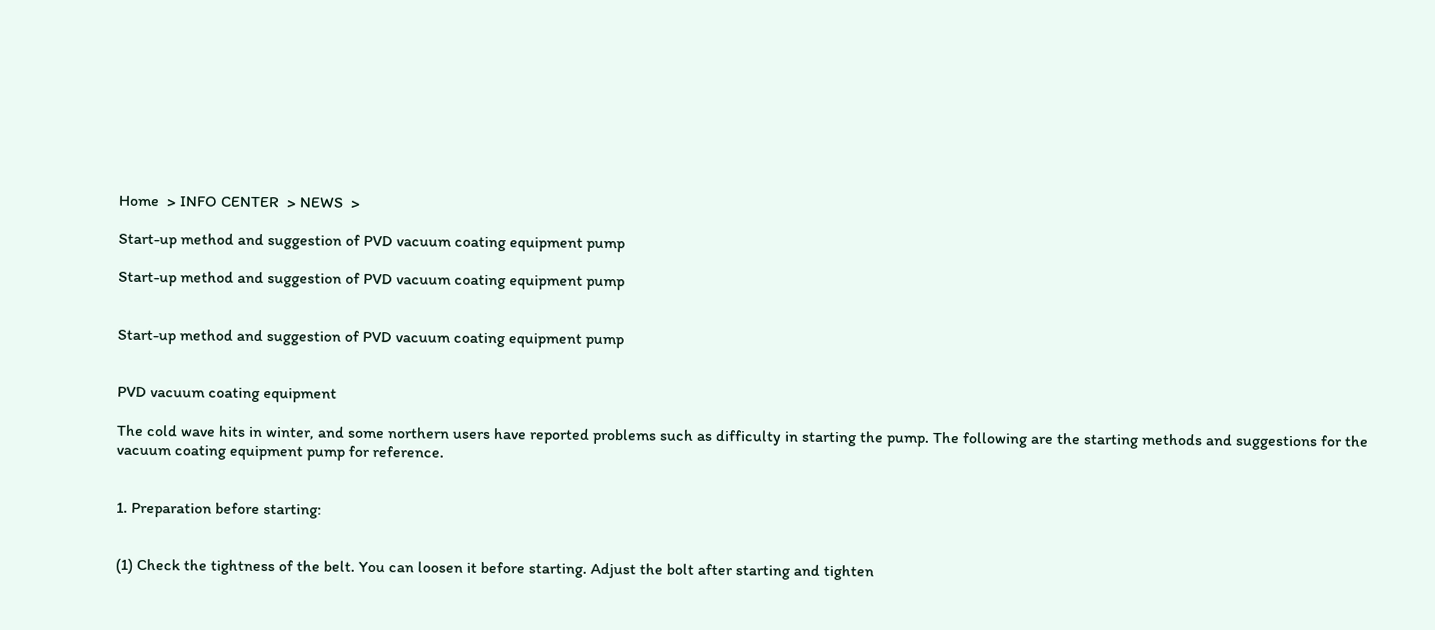Home  > INFO CENTER  > NEWS  >

Start-up method and suggestion of PVD vacuum coating equipment pump

Start-up method and suggestion of PVD vacuum coating equipment pump


Start-up method and suggestion of PVD vacuum coating equipment pump


PVD vacuum coating equipment

The cold wave hits in winter, and some northern users have reported problems such as difficulty in starting the pump. The following are the starting methods and suggestions for the vacuum coating equipment pump for reference.


1. Preparation before starting:


(1) Check the tightness of the belt. You can loosen it before starting. Adjust the bolt after starting and tighten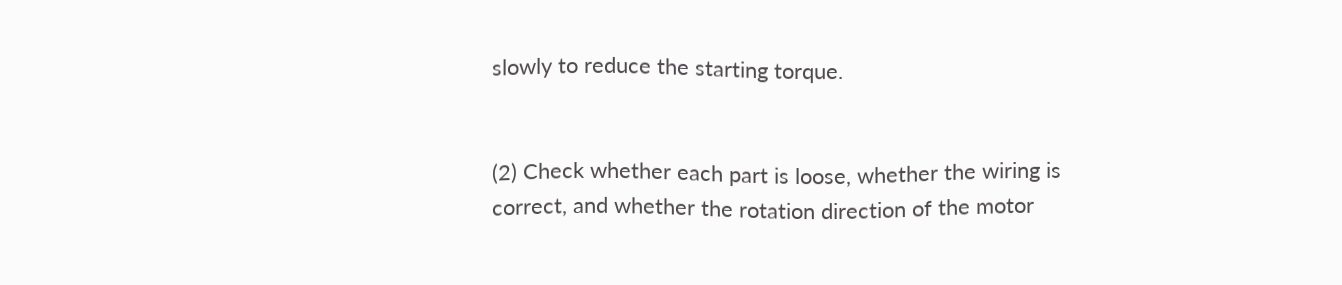slowly to reduce the starting torque.


(2) Check whether each part is loose, whether the wiring is correct, and whether the rotation direction of the motor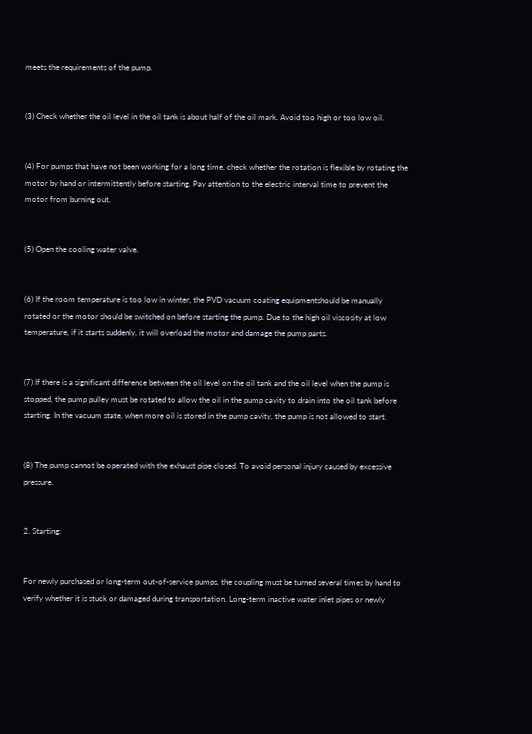meets the requirements of the pump.


(3) Check whether the oil level in the oil tank is about half of the oil mark. Avoid too high or too low oil.


(4) For pumps that have not been working for a long time, check whether the rotation is flexible by rotating the motor by hand or intermittently before starting. Pay attention to the electric interval time to prevent the motor from burning out.


(5) Open the cooling water valve.


(6) If the room temperature is too low in winter, the PVD vacuum coating equipmentshould be manually rotated or the motor should be switched on before starting the pump. Due to the high oil viscosity at low temperature, if it starts suddenly, it will overload the motor and damage the pump parts.


(7) If there is a significant difference between the oil level on the oil tank and the oil level when the pump is stopped, the pump pulley must be rotated to allow the oil in the pump cavity to drain into the oil tank before starting. In the vacuum state, when more oil is stored in the pump cavity, the pump is not allowed to start.


(8) The pump cannot be operated with the exhaust pipe closed. To avoid personal injury caused by excessive pressure.


2. Starting:


For newly purchased or long-term out-of-service pumps, the coupling must be turned several times by hand to verify whether it is stuck or damaged during transportation. Long-term inactive water inlet pipes or newly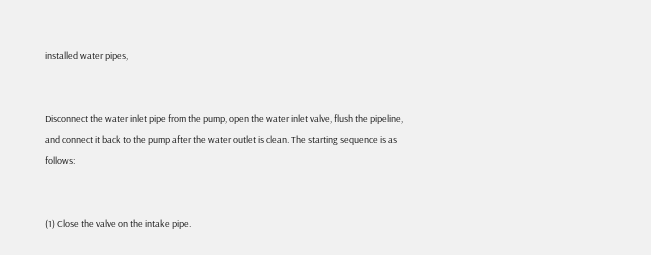installed water pipes,


Disconnect the water inlet pipe from the pump, open the water inlet valve, flush the pipeline, and connect it back to the pump after the water outlet is clean. The starting sequence is as follows:


(1) Close the valve on the intake pipe.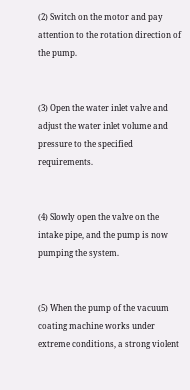(2) Switch on the motor and pay attention to the rotation direction of the pump.


(3) Open the water inlet valve and adjust the water inlet volume and pressure to the specified requirements.


(4) Slowly open the valve on the intake pipe, and the pump is now pumping the system.


(5) When the pump of the vacuum coating machine works under extreme conditions, a strong violent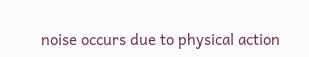noise occurs due to physical action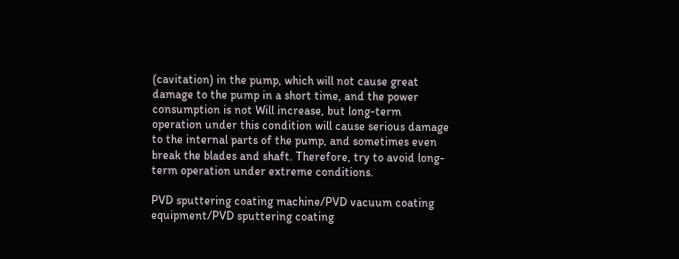(cavitation) in the pump, which will not cause great damage to the pump in a short time, and the power consumption is not Will increase, but long-term operation under this condition will cause serious damage to the internal parts of the pump, and sometimes even break the blades and shaft. Therefore, try to avoid long-term operation under extreme conditions.

PVD sputtering coating machine/PVD vacuum coating equipment/PVD sputtering coating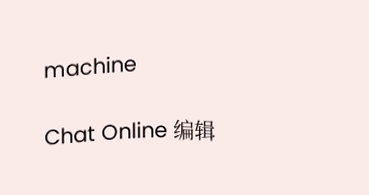machine

Chat Online 编辑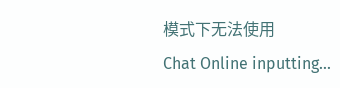模式下无法使用
Chat Online inputting...